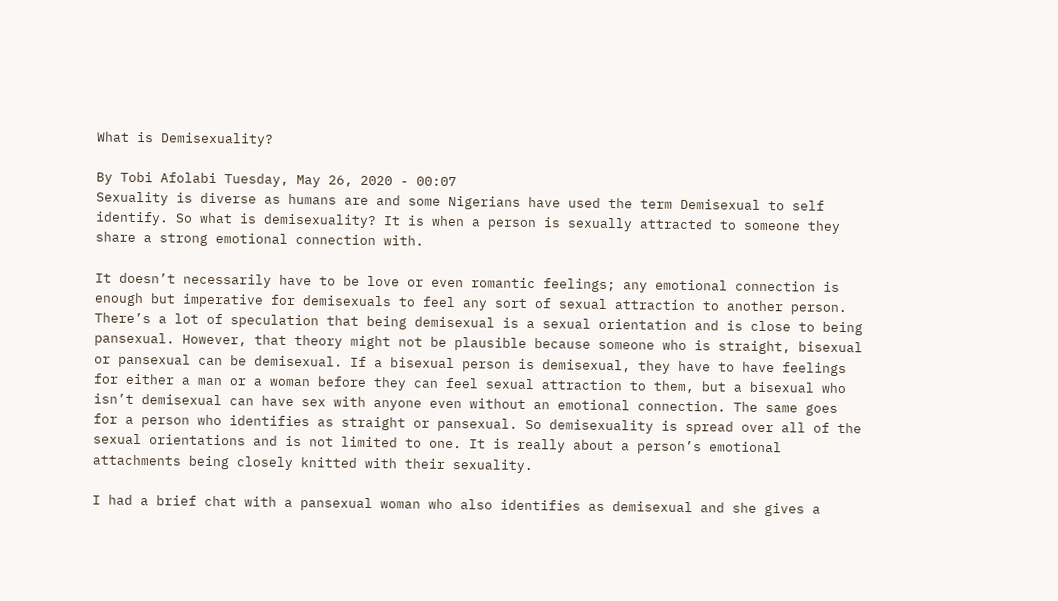What is Demisexuality?

By Tobi Afolabi Tuesday, May 26, 2020 - 00:07
Sexuality is diverse as humans are and some Nigerians have used the term Demisexual to self identify. So what is demisexuality? It is when a person is sexually attracted to someone they share a strong emotional connection with.

It doesn’t necessarily have to be love or even romantic feelings; any emotional connection is enough but imperative for demisexuals to feel any sort of sexual attraction to another person. There’s a lot of speculation that being demisexual is a sexual orientation and is close to being pansexual. However, that theory might not be plausible because someone who is straight, bisexual or pansexual can be demisexual. If a bisexual person is demisexual, they have to have feelings for either a man or a woman before they can feel sexual attraction to them, but a bisexual who isn’t demisexual can have sex with anyone even without an emotional connection. The same goes for a person who identifies as straight or pansexual. So demisexuality is spread over all of the sexual orientations and is not limited to one. It is really about a person’s emotional attachments being closely knitted with their sexuality.

I had a brief chat with a pansexual woman who also identifies as demisexual and she gives a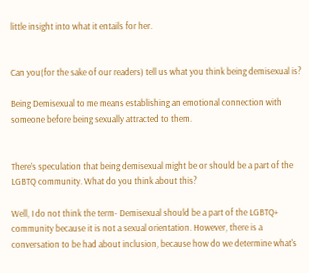little insight into what it entails for her.


Can you(for the sake of our readers) tell us what you think being demisexual is?

Being Demisexual to me means establishing an emotional connection with someone before being sexually attracted to them.


There’s speculation that being demisexual might be or should be a part of the LGBTQ community. What do you think about this?

Well, I do not think the term- Demisexual should be a part of the LGBTQ+ community because it is not a sexual orientation. However, there is a conversation to be had about inclusion, because how do we determine what's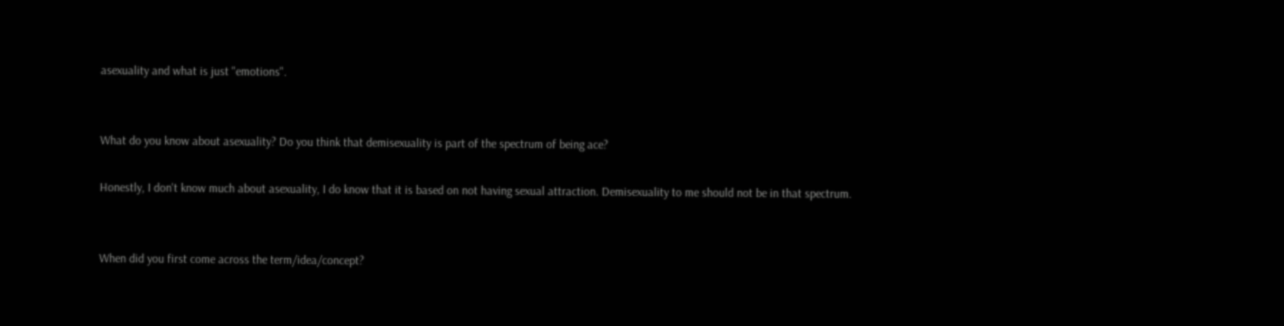asexuality and what is just "emotions".


What do you know about asexuality? Do you think that demisexuality is part of the spectrum of being ace?

Honestly, I don't know much about asexuality, I do know that it is based on not having sexual attraction. Demisexuality to me should not be in that spectrum.


When did you first come across the term/idea/concept?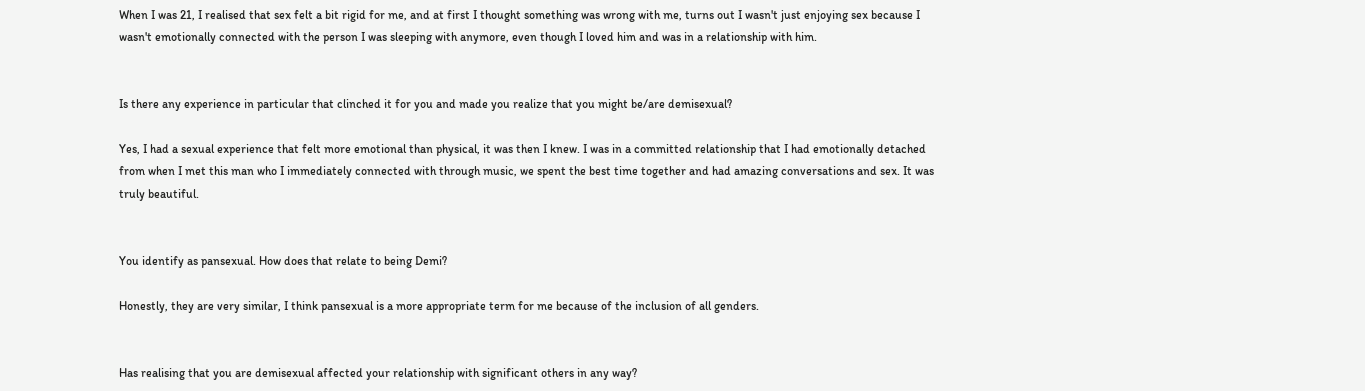When I was 21, I realised that sex felt a bit rigid for me, and at first I thought something was wrong with me, turns out I wasn't just enjoying sex because I wasn't emotionally connected with the person I was sleeping with anymore, even though I loved him and was in a relationship with him.


Is there any experience in particular that clinched it for you and made you realize that you might be/are demisexual?

Yes, I had a sexual experience that felt more emotional than physical, it was then I knew. I was in a committed relationship that I had emotionally detached from when I met this man who I immediately connected with through music, we spent the best time together and had amazing conversations and sex. It was truly beautiful.


You identify as pansexual. How does that relate to being Demi?

Honestly, they are very similar, I think pansexual is a more appropriate term for me because of the inclusion of all genders.


Has realising that you are demisexual affected your relationship with significant others in any way?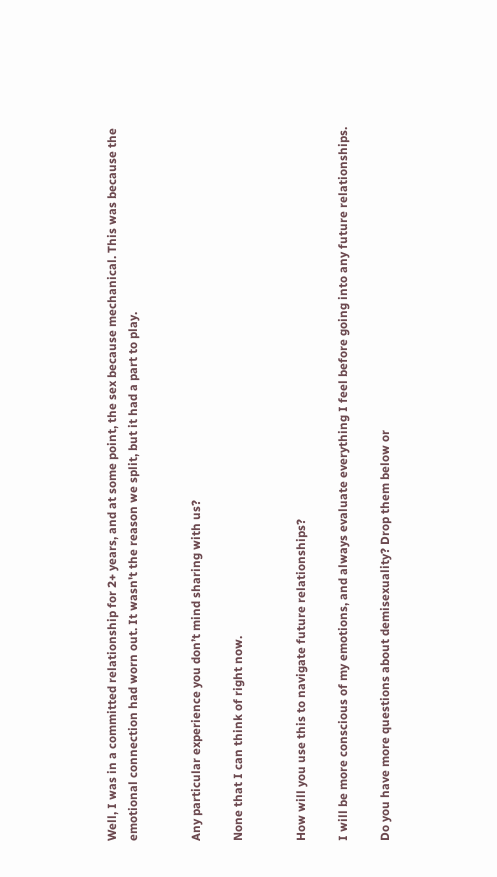Well, I was in a committed relationship for 2+ years, and at some point, the sex because mechanical. This was because the emotional connection had worn out. It wasn't the reason we split, but it had a part to play.


Any particular experience you don’t mind sharing with us?

None that I can think of right now.


How will you use this to navigate future relationships?

I will be more conscious of my emotions, and always evaluate everything I feel before going into any future relationships.

Do you have more questions about demisexuality? Drop them below or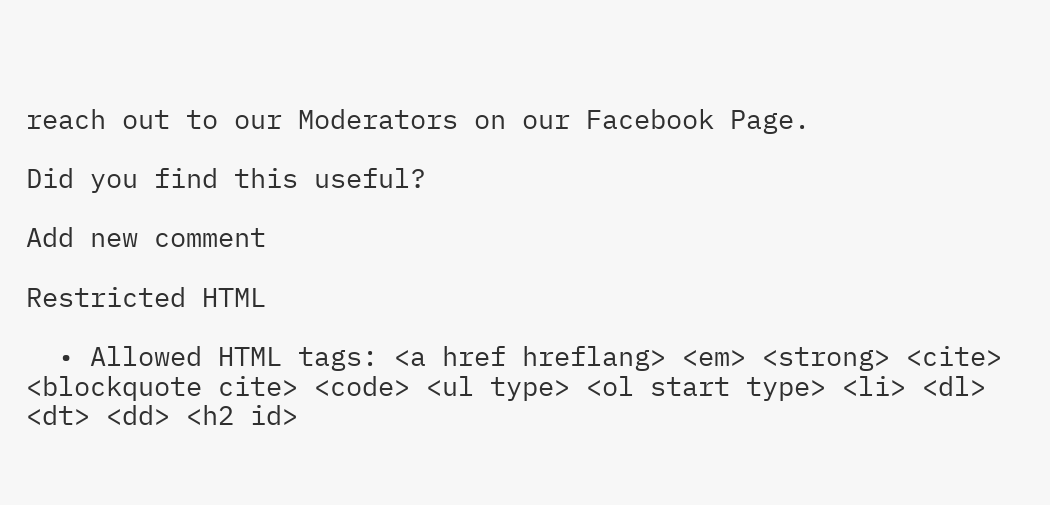reach out to our Moderators on our Facebook Page.

Did you find this useful?

Add new comment

Restricted HTML

  • Allowed HTML tags: <a href hreflang> <em> <strong> <cite> <blockquote cite> <code> <ul type> <ol start type> <li> <dl> <dt> <dd> <h2 id>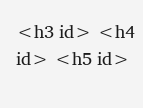<h3 id> <h4 id> <h5 id>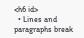<h6 id>
  • Lines and paragraphs break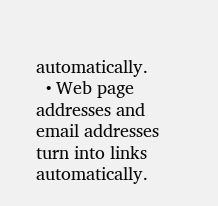automatically.
  • Web page addresses and email addresses turn into links automatically.